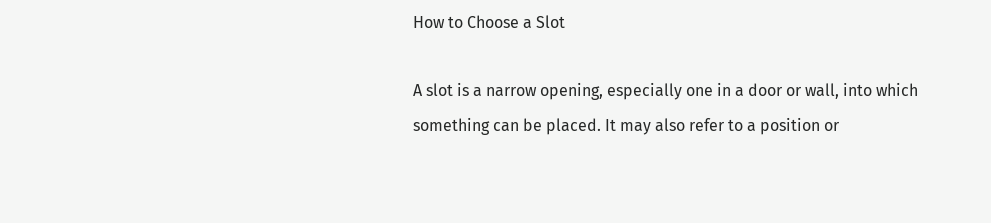How to Choose a Slot

A slot is a narrow opening, especially one in a door or wall, into which something can be placed. It may also refer to a position or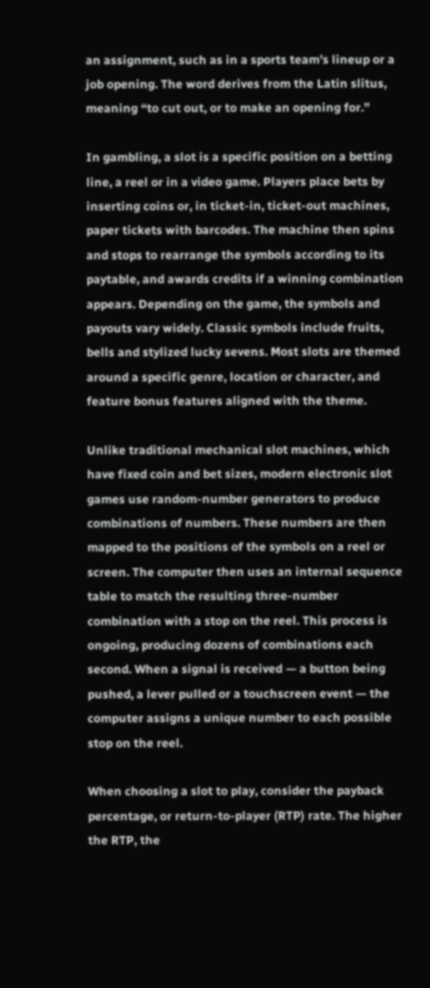an assignment, such as in a sports team’s lineup or a job opening. The word derives from the Latin slitus, meaning “to cut out, or to make an opening for.”

In gambling, a slot is a specific position on a betting line, a reel or in a video game. Players place bets by inserting coins or, in ticket-in, ticket-out machines, paper tickets with barcodes. The machine then spins and stops to rearrange the symbols according to its paytable, and awards credits if a winning combination appears. Depending on the game, the symbols and payouts vary widely. Classic symbols include fruits, bells and stylized lucky sevens. Most slots are themed around a specific genre, location or character, and feature bonus features aligned with the theme.

Unlike traditional mechanical slot machines, which have fixed coin and bet sizes, modern electronic slot games use random-number generators to produce combinations of numbers. These numbers are then mapped to the positions of the symbols on a reel or screen. The computer then uses an internal sequence table to match the resulting three-number combination with a stop on the reel. This process is ongoing, producing dozens of combinations each second. When a signal is received — a button being pushed, a lever pulled or a touchscreen event — the computer assigns a unique number to each possible stop on the reel.

When choosing a slot to play, consider the payback percentage, or return-to-player (RTP) rate. The higher the RTP, the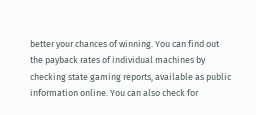better your chances of winning. You can find out the payback rates of individual machines by checking state gaming reports, available as public information online. You can also check for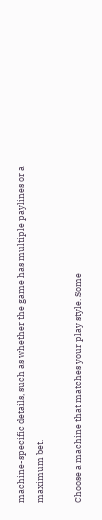machine-specific details, such as whether the game has multiple paylines or a maximum bet.

Choose a machine that matches your play style. Some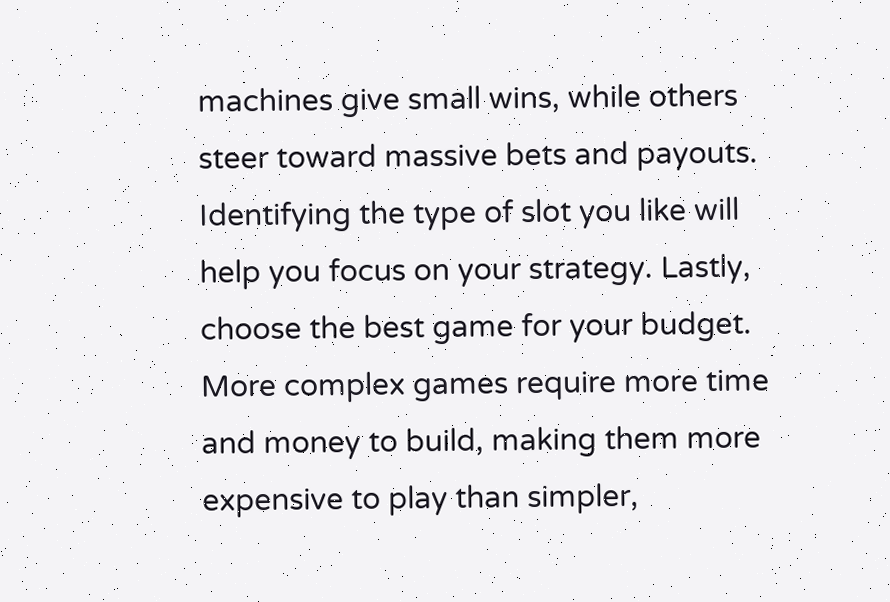machines give small wins, while others steer toward massive bets and payouts. Identifying the type of slot you like will help you focus on your strategy. Lastly, choose the best game for your budget. More complex games require more time and money to build, making them more expensive to play than simpler,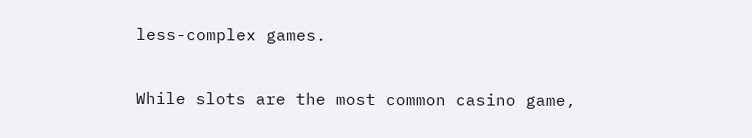less-complex games.

While slots are the most common casino game,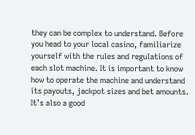they can be complex to understand. Before you head to your local casino, familiarize yourself with the rules and regulations of each slot machine. It is important to know how to operate the machine and understand its payouts, jackpot sizes and bet amounts. It’s also a good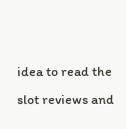idea to read the slot reviews and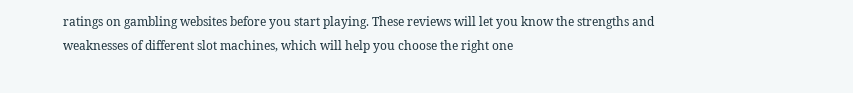ratings on gambling websites before you start playing. These reviews will let you know the strengths and weaknesses of different slot machines, which will help you choose the right one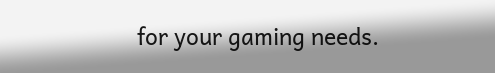for your gaming needs.